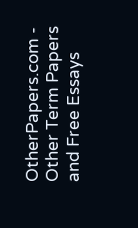OtherPapers.com - Other Term Papers and Free Essays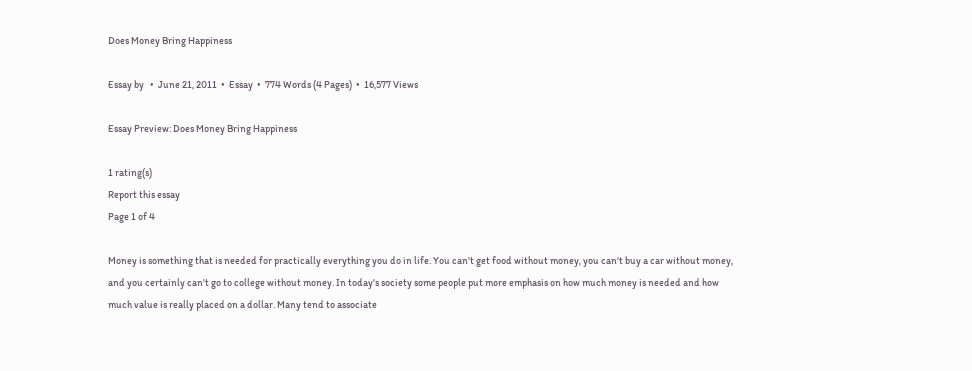Does Money Bring Happiness

Essay by   •  June 21, 2011  •  Essay  •  774 Words (4 Pages)  •  16,577 Views

Essay Preview: Does Money Bring Happiness

1 rating(s)
Report this essay
Page 1 of 4

Money is something that is needed for practically everything you do in life. You can't get food without money, you can't buy a car without money, and you certainly can't go to college without money. In today's society some people put more emphasis on how much money is needed and how much value is really placed on a dollar. Many tend to associate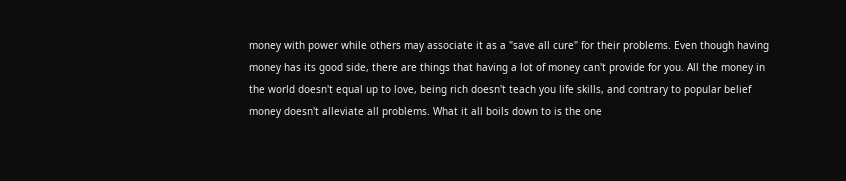money with power while others may associate it as a "save all cure" for their problems. Even though having money has its good side, there are things that having a lot of money can't provide for you. All the money in the world doesn't equal up to love, being rich doesn't teach you life skills, and contrary to popular belief money doesn't alleviate all problems. What it all boils down to is the one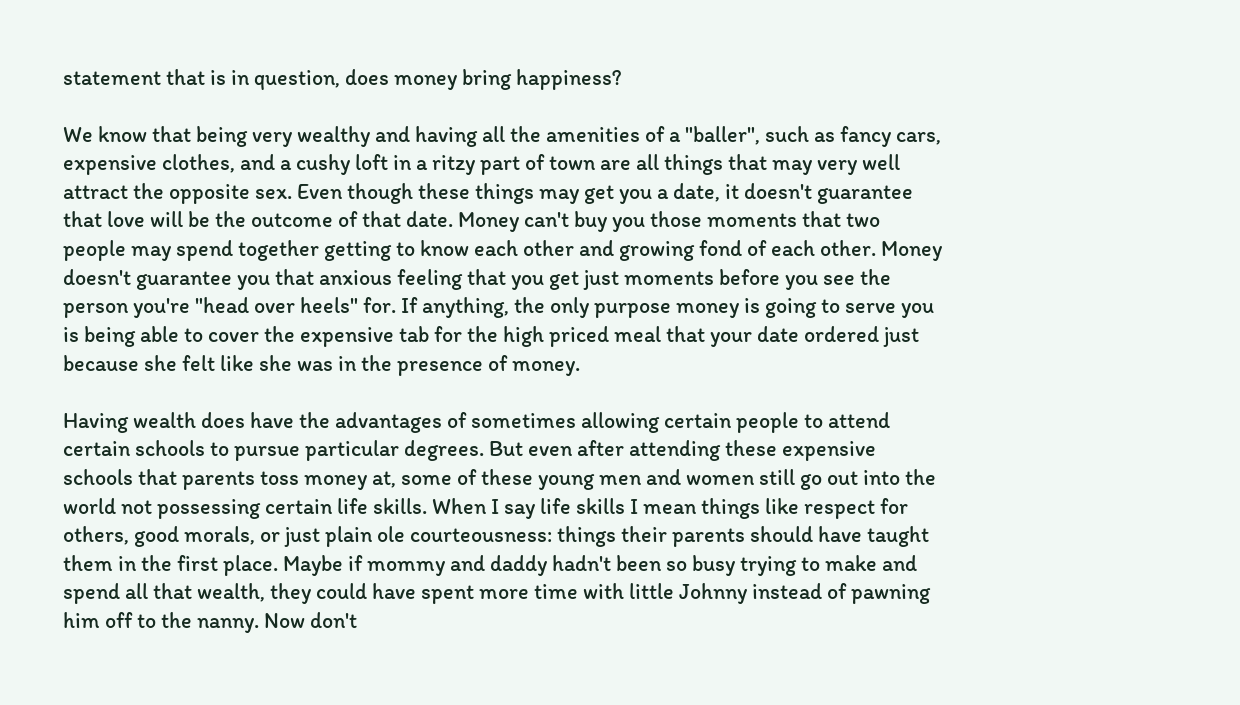statement that is in question, does money bring happiness?

We know that being very wealthy and having all the amenities of a "baller", such as fancy cars, expensive clothes, and a cushy loft in a ritzy part of town are all things that may very well attract the opposite sex. Even though these things may get you a date, it doesn't guarantee that love will be the outcome of that date. Money can't buy you those moments that two people may spend together getting to know each other and growing fond of each other. Money doesn't guarantee you that anxious feeling that you get just moments before you see the person you're "head over heels" for. If anything, the only purpose money is going to serve you is being able to cover the expensive tab for the high priced meal that your date ordered just because she felt like she was in the presence of money.

Having wealth does have the advantages of sometimes allowing certain people to attend certain schools to pursue particular degrees. But even after attending these expensive schools that parents toss money at, some of these young men and women still go out into the world not possessing certain life skills. When I say life skills I mean things like respect for others, good morals, or just plain ole courteousness: things their parents should have taught them in the first place. Maybe if mommy and daddy hadn't been so busy trying to make and spend all that wealth, they could have spent more time with little Johnny instead of pawning him off to the nanny. Now don't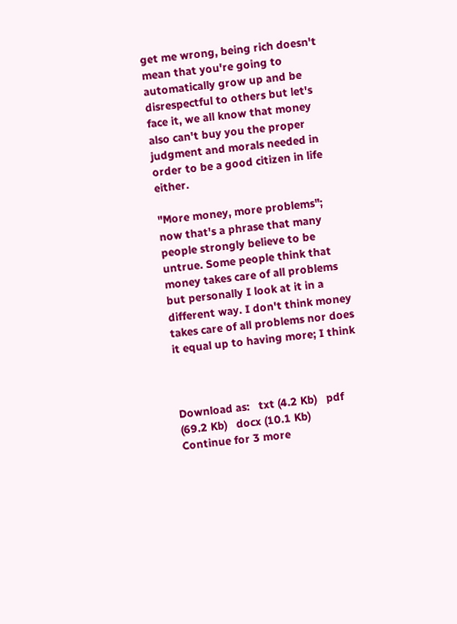get me wrong, being rich doesn't mean that you're going to automatically grow up and be disrespectful to others but let's face it, we all know that money also can't buy you the proper judgment and morals needed in order to be a good citizen in life either.

"More money, more problems"; now that's a phrase that many people strongly believe to be untrue. Some people think that money takes care of all problems but personally I look at it in a different way. I don't think money takes care of all problems nor does it equal up to having more; I think



Download as:   txt (4.2 Kb)   pdf (69.2 Kb)   docx (10.1 Kb)
Continue for 3 more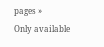pages »
Only available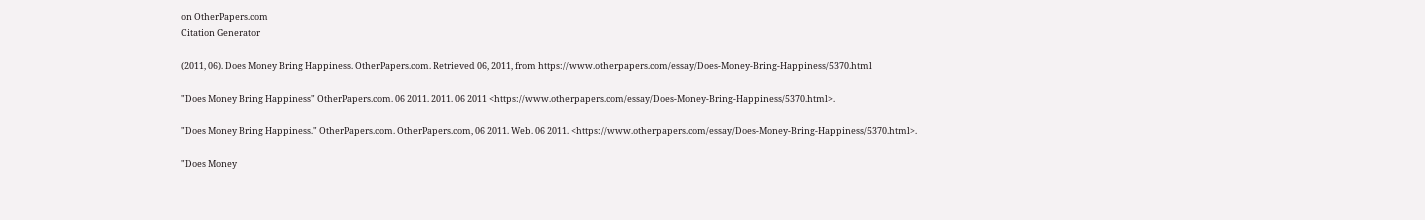on OtherPapers.com
Citation Generator

(2011, 06). Does Money Bring Happiness. OtherPapers.com. Retrieved 06, 2011, from https://www.otherpapers.com/essay/Does-Money-Bring-Happiness/5370.html

"Does Money Bring Happiness" OtherPapers.com. 06 2011. 2011. 06 2011 <https://www.otherpapers.com/essay/Does-Money-Bring-Happiness/5370.html>.

"Does Money Bring Happiness." OtherPapers.com. OtherPapers.com, 06 2011. Web. 06 2011. <https://www.otherpapers.com/essay/Does-Money-Bring-Happiness/5370.html>.

"Does Money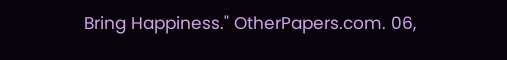Bring Happiness." OtherPapers.com. 06,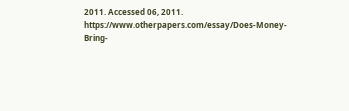2011. Accessed 06, 2011. https://www.otherpapers.com/essay/Does-Money-Bring-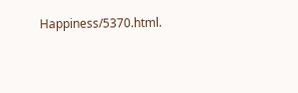Happiness/5370.html.